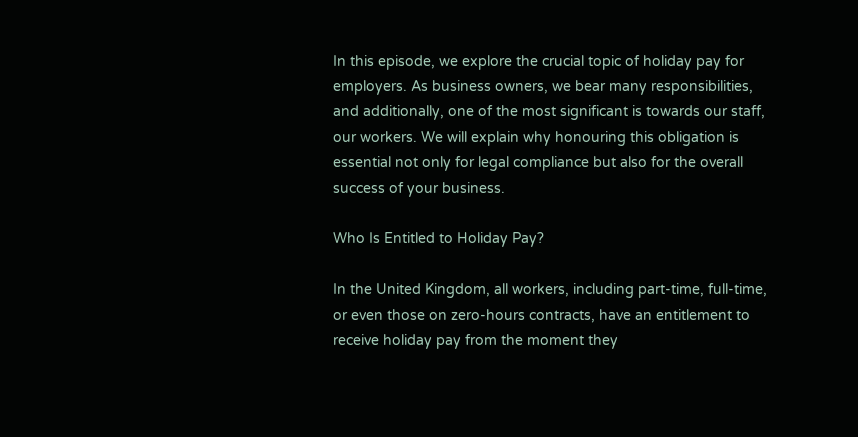In this episode, we explore the crucial topic of holiday pay for employers. As business owners, we bear many responsibilities, and additionally, one of the most significant is towards our staff, our workers. We will explain why honouring this obligation is essential not only for legal compliance but also for the overall success of your business.

Who Is Entitled to Holiday Pay?

In the United Kingdom, all workers, including part-time, full-time, or even those on zero-hours contracts, have an entitlement to receive holiday pay from the moment they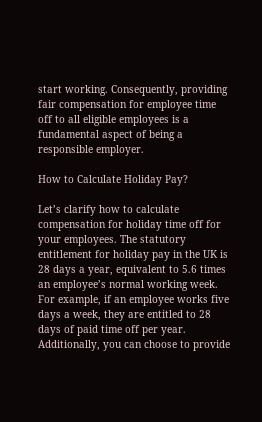start working. Consequently, providing fair compensation for employee time off to all eligible employees is a fundamental aspect of being a responsible employer.

How to Calculate Holiday Pay?

Let’s clarify how to calculate compensation for holiday time off for your employees. The statutory entitlement for holiday pay in the UK is 28 days a year, equivalent to 5.6 times an employee’s normal working week. For example, if an employee works five days a week, they are entitled to 28 days of paid time off per year. Additionally, you can choose to provide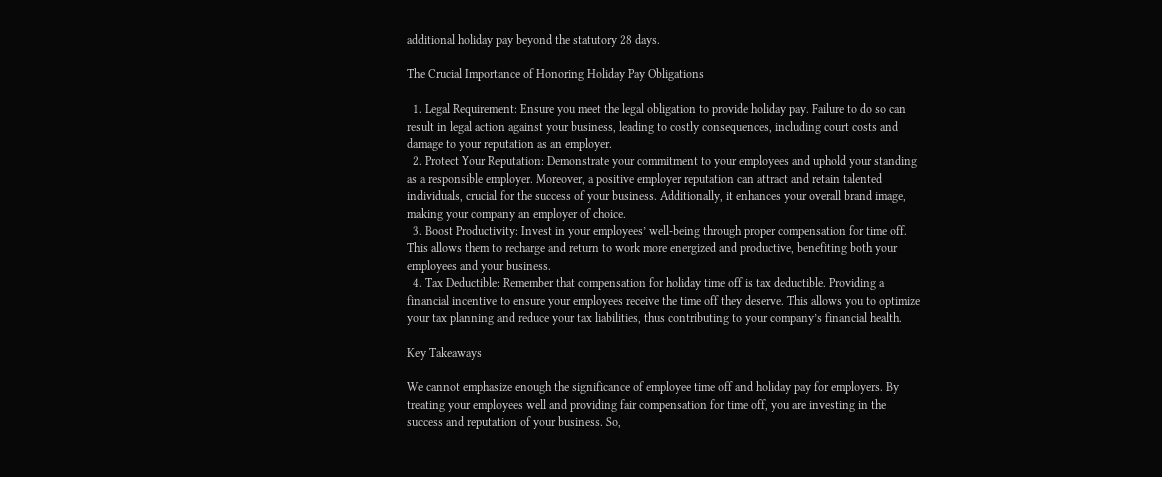additional holiday pay beyond the statutory 28 days.

The Crucial Importance of Honoring Holiday Pay Obligations

  1. Legal Requirement: Ensure you meet the legal obligation to provide holiday pay. Failure to do so can result in legal action against your business, leading to costly consequences, including court costs and damage to your reputation as an employer.
  2. Protect Your Reputation: Demonstrate your commitment to your employees and uphold your standing as a responsible employer. Moreover, a positive employer reputation can attract and retain talented individuals, crucial for the success of your business. Additionally, it enhances your overall brand image, making your company an employer of choice.
  3. Boost Productivity: Invest in your employees’ well-being through proper compensation for time off. This allows them to recharge and return to work more energized and productive, benefiting both your employees and your business.
  4. Tax Deductible: Remember that compensation for holiday time off is tax deductible. Providing a financial incentive to ensure your employees receive the time off they deserve. This allows you to optimize your tax planning and reduce your tax liabilities, thus contributing to your company’s financial health.

Key Takeaways

We cannot emphasize enough the significance of employee time off and holiday pay for employers. By treating your employees well and providing fair compensation for time off, you are investing in the success and reputation of your business. So,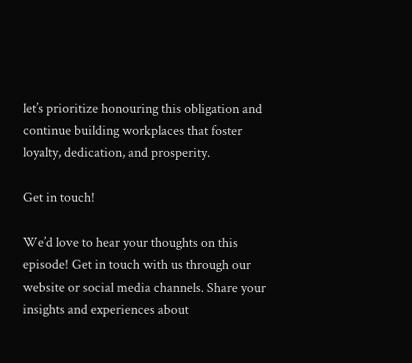let’s prioritize honouring this obligation and continue building workplaces that foster loyalty, dedication, and prosperity.

Get in touch!

We’d love to hear your thoughts on this episode! Get in touch with us through our website or social media channels. Share your insights and experiences about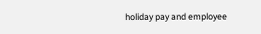holiday pay and employee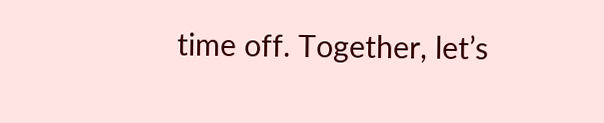time off. Together, let’s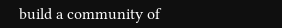build a community of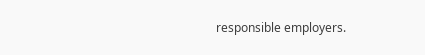responsible employers.